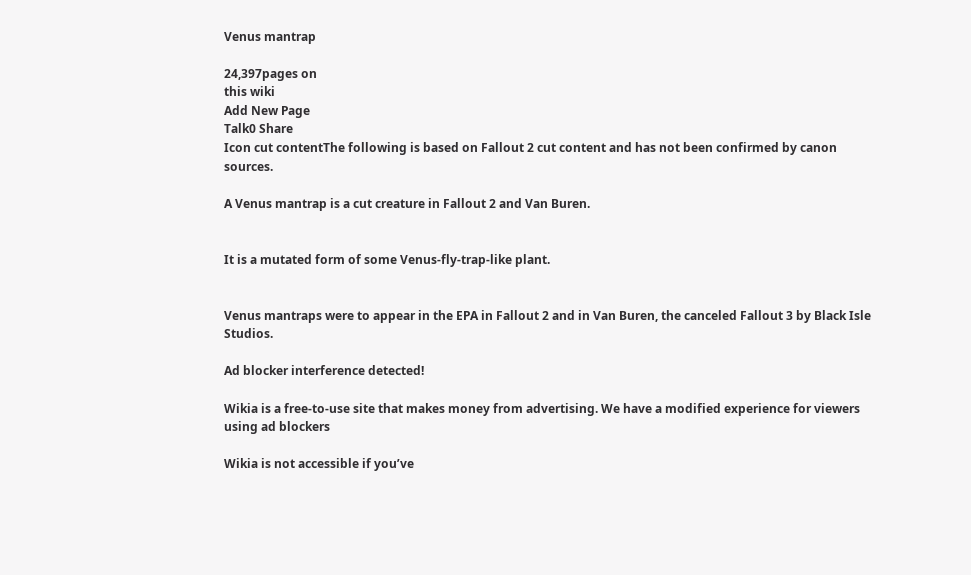Venus mantrap

24,397pages on
this wiki
Add New Page
Talk0 Share
Icon cut contentThe following is based on Fallout 2 cut content and has not been confirmed by canon sources.

A Venus mantrap is a cut creature in Fallout 2 and Van Buren.


It is a mutated form of some Venus-fly-trap-like plant.


Venus mantraps were to appear in the EPA in Fallout 2 and in Van Buren, the canceled Fallout 3 by Black Isle Studios.

Ad blocker interference detected!

Wikia is a free-to-use site that makes money from advertising. We have a modified experience for viewers using ad blockers

Wikia is not accessible if you’ve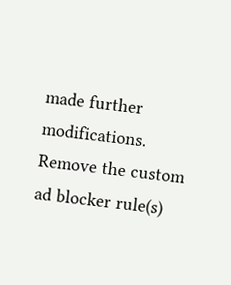made further modifications. Remove the custom ad blocker rule(s)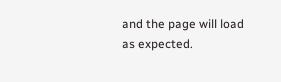and the page will load as expected.